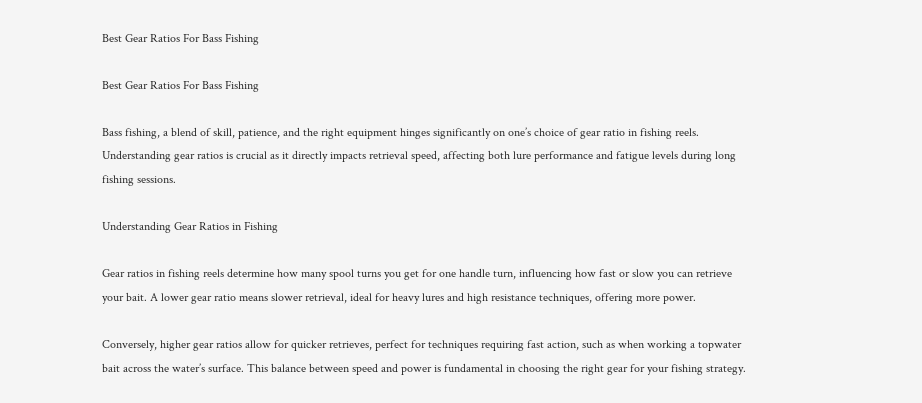Best Gear Ratios For Bass Fishing

Best Gear Ratios For Bass Fishing

Bass fishing, a blend of skill, patience, and the right equipment hinges significantly on one’s choice of gear ratio in fishing reels. Understanding gear ratios is crucial as it directly impacts retrieval speed, affecting both lure performance and fatigue levels during long fishing sessions.

Understanding Gear Ratios in Fishing

Gear ratios in fishing reels determine how many spool turns you get for one handle turn, influencing how fast or slow you can retrieve your bait. A lower gear ratio means slower retrieval, ideal for heavy lures and high resistance techniques, offering more power.

Conversely, higher gear ratios allow for quicker retrieves, perfect for techniques requiring fast action, such as when working a topwater bait across the water’s surface. This balance between speed and power is fundamental in choosing the right gear for your fishing strategy.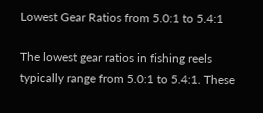Lowest Gear Ratios from 5.0:1 to 5.4:1

The lowest gear ratios in fishing reels typically range from 5.0:1 to 5.4:1. These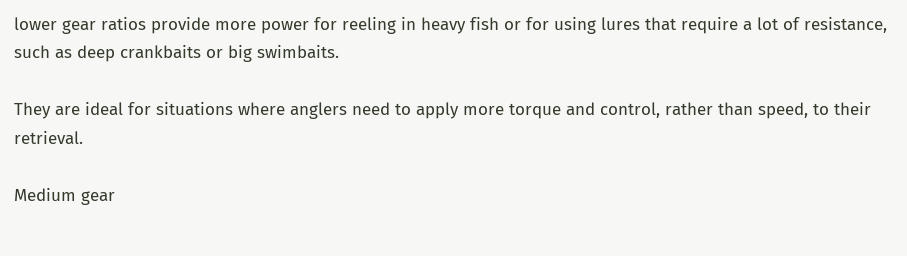lower gear ratios provide more power for reeling in heavy fish or for using lures that require a lot of resistance, such as deep crankbaits or big swimbaits.

They are ideal for situations where anglers need to apply more torque and control, rather than speed, to their retrieval.

Medium gear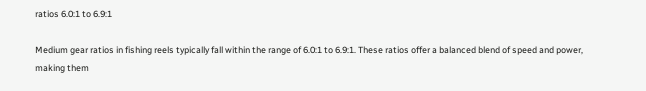ratios 6.0:1 to 6.9:1

Medium gear ratios in fishing reels typically fall within the range of 6.0:1 to 6.9:1. These ratios offer a balanced blend of speed and power, making them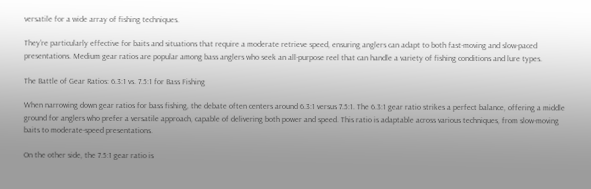versatile for a wide array of fishing techniques.

They’re particularly effective for baits and situations that require a moderate retrieve speed, ensuring anglers can adapt to both fast-moving and slow-paced presentations. Medium gear ratios are popular among bass anglers who seek an all-purpose reel that can handle a variety of fishing conditions and lure types.

The Battle of Gear Ratios: 6.3:1 vs. 7.5:1 for Bass Fishing

When narrowing down gear ratios for bass fishing, the debate often centers around 6.3:1 versus 7.5:1. The 6.3:1 gear ratio strikes a perfect balance, offering a middle ground for anglers who prefer a versatile approach, capable of delivering both power and speed. This ratio is adaptable across various techniques, from slow-moving baits to moderate-speed presentations.

On the other side, the 7.5:1 gear ratio is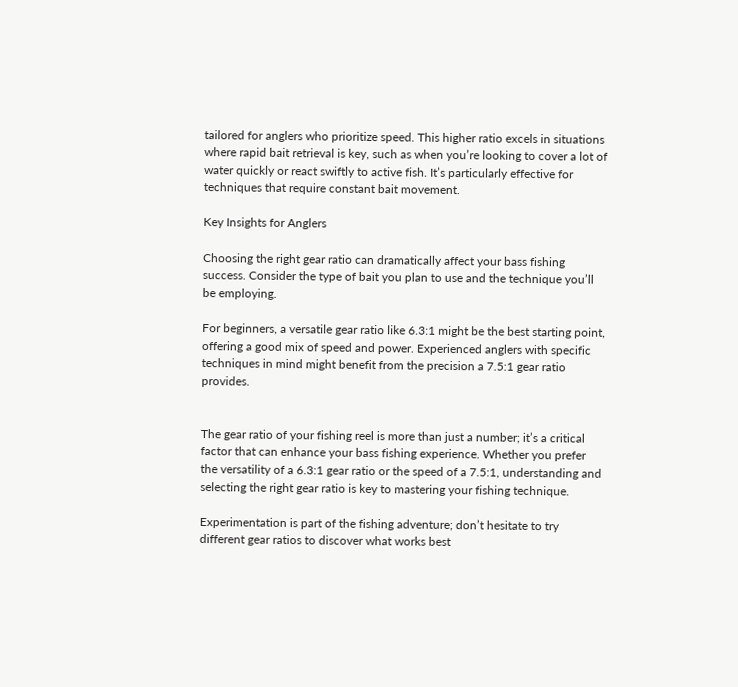tailored for anglers who prioritize speed. This higher ratio excels in situations where rapid bait retrieval is key, such as when you’re looking to cover a lot of water quickly or react swiftly to active fish. It’s particularly effective for techniques that require constant bait movement.

Key Insights for Anglers

Choosing the right gear ratio can dramatically affect your bass fishing success. Consider the type of bait you plan to use and the technique you’ll be employing.

For beginners, a versatile gear ratio like 6.3:1 might be the best starting point, offering a good mix of speed and power. Experienced anglers with specific techniques in mind might benefit from the precision a 7.5:1 gear ratio provides.


The gear ratio of your fishing reel is more than just a number; it’s a critical factor that can enhance your bass fishing experience. Whether you prefer the versatility of a 6.3:1 gear ratio or the speed of a 7.5:1, understanding and selecting the right gear ratio is key to mastering your fishing technique.

Experimentation is part of the fishing adventure; don’t hesitate to try different gear ratios to discover what works best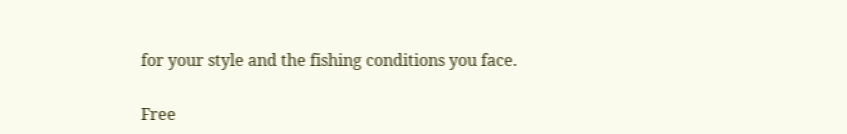for your style and the fishing conditions you face.

Free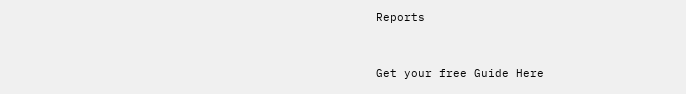Reports


Get your free Guide Here